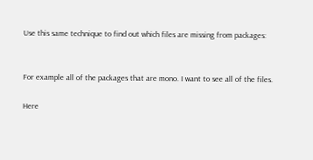Use this same technique to find out which files are missing from packages:


For example all of the packages that are mono. I want to see all of the files.

Here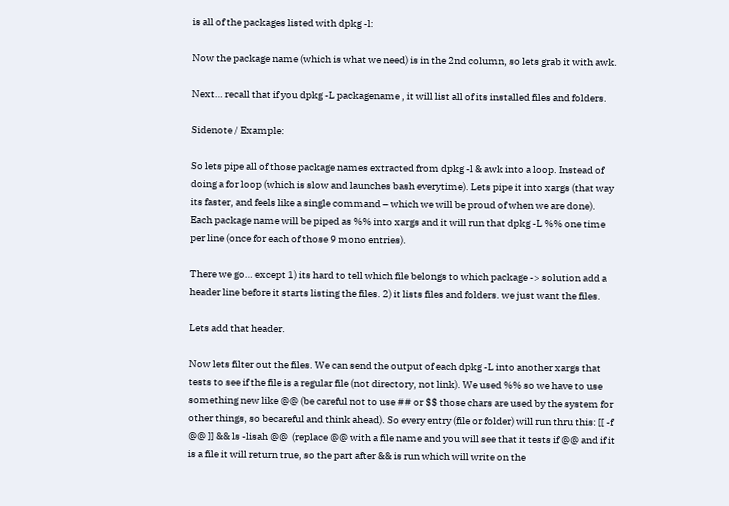is all of the packages listed with dpkg -l:

Now the package name (which is what we need) is in the 2nd column, so lets grab it with awk.

Next… recall that if you dpkg -L packagename , it will list all of its installed files and folders.

Sidenote / Example:

So lets pipe all of those package names extracted from dpkg -l & awk into a loop. Instead of doing a for loop (which is slow and launches bash everytime). Lets pipe it into xargs (that way its faster, and feels like a single command – which we will be proud of when we are done). Each package name will be piped as %% into xargs and it will run that dpkg -L %% one time per line (once for each of those 9 mono entries).

There we go… except 1) its hard to tell which file belongs to which package -> solution add a header line before it starts listing the files. 2) it lists files and folders. we just want the files.

Lets add that header.

Now lets filter out the files. We can send the output of each dpkg -L into another xargs that tests to see if the file is a regular file (not directory, not link). We used %% so we have to use something new like @@ (be careful not to use ## or $$ those chars are used by the system for other things, so becareful and think ahead). So every entry (file or folder) will run thru this: [[ -f @@ ]] && ls -lisah @@  (replace @@ with a file name and you will see that it tests if @@ and if it is a file it will return true, so the part after && is run which will write on the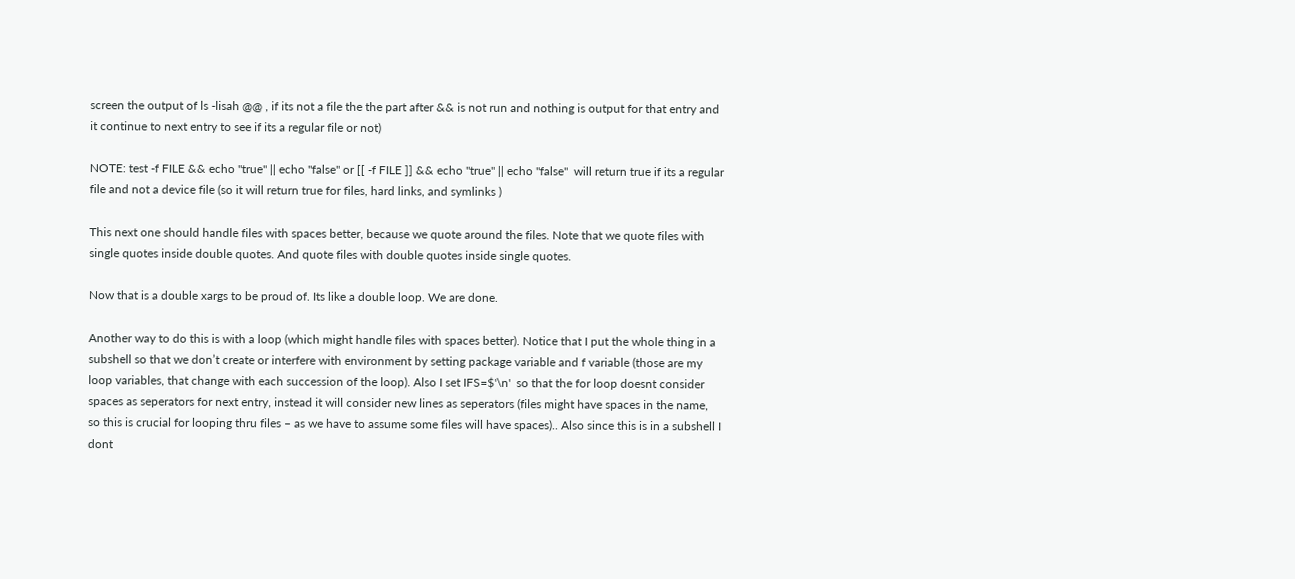screen the output of ls -lisah @@ , if its not a file the the part after && is not run and nothing is output for that entry and it continue to next entry to see if its a regular file or not)

NOTE: test -f FILE && echo "true" || echo "false" or [[ -f FILE ]] && echo "true" || echo "false"  will return true if its a regular file and not a device file (so it will return true for files, hard links, and symlinks )

This next one should handle files with spaces better, because we quote around the files. Note that we quote files with single quotes inside double quotes. And quote files with double quotes inside single quotes.

Now that is a double xargs to be proud of. Its like a double loop. We are done.

Another way to do this is with a loop (which might handle files with spaces better). Notice that I put the whole thing in a subshell so that we don’t create or interfere with environment by setting package variable and f variable (those are my loop variables, that change with each succession of the loop). Also I set IFS=$'\n'  so that the for loop doesnt consider spaces as seperators for next entry, instead it will consider new lines as seperators (files might have spaces in the name, so this is crucial for looping thru files – as we have to assume some files will have spaces).. Also since this is in a subshell I dont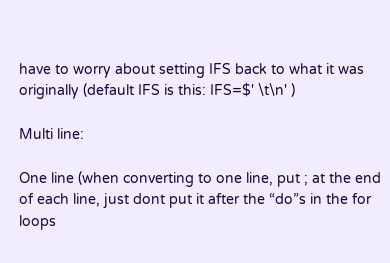have to worry about setting IFS back to what it was originally (default IFS is this: IFS=$' \t\n' )

Multi line:

One line (when converting to one line, put ; at the end of each line, just dont put it after the “do”s in the for loops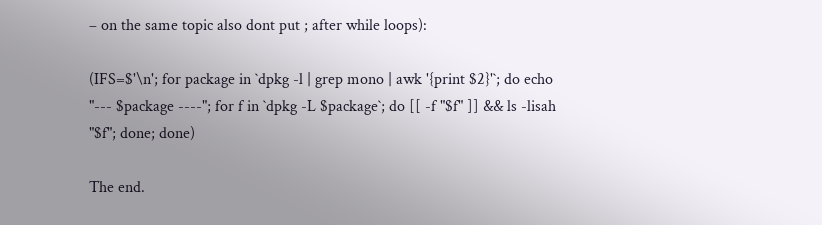– on the same topic also dont put ; after while loops):

(IFS=$'\n'; for package in `dpkg -l | grep mono | awk '{print $2}'`; do echo "--- $package ----"; for f in `dpkg -L $package`; do [[ -f "$f" ]] && ls -lisah "$f"; done; done)

The end.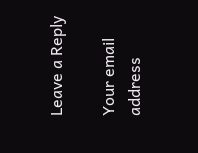Leave a Reply

Your email address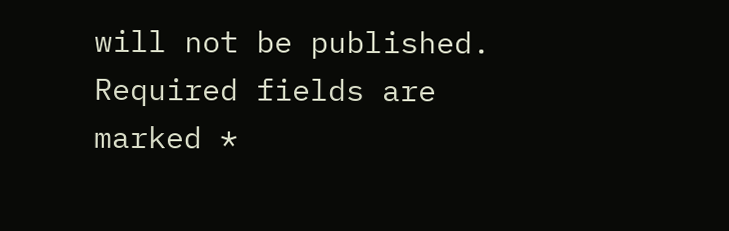will not be published. Required fields are marked *